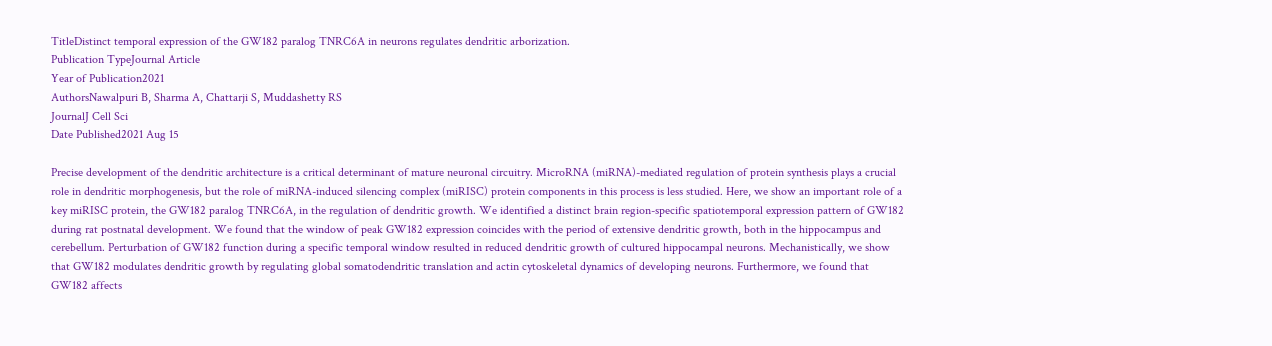TitleDistinct temporal expression of the GW182 paralog TNRC6A in neurons regulates dendritic arborization.
Publication TypeJournal Article
Year of Publication2021
AuthorsNawalpuri B, Sharma A, Chattarji S, Muddashetty RS
JournalJ Cell Sci
Date Published2021 Aug 15

Precise development of the dendritic architecture is a critical determinant of mature neuronal circuitry. MicroRNA (miRNA)-mediated regulation of protein synthesis plays a crucial role in dendritic morphogenesis, but the role of miRNA-induced silencing complex (miRISC) protein components in this process is less studied. Here, we show an important role of a key miRISC protein, the GW182 paralog TNRC6A, in the regulation of dendritic growth. We identified a distinct brain region-specific spatiotemporal expression pattern of GW182 during rat postnatal development. We found that the window of peak GW182 expression coincides with the period of extensive dendritic growth, both in the hippocampus and cerebellum. Perturbation of GW182 function during a specific temporal window resulted in reduced dendritic growth of cultured hippocampal neurons. Mechanistically, we show that GW182 modulates dendritic growth by regulating global somatodendritic translation and actin cytoskeletal dynamics of developing neurons. Furthermore, we found that GW182 affects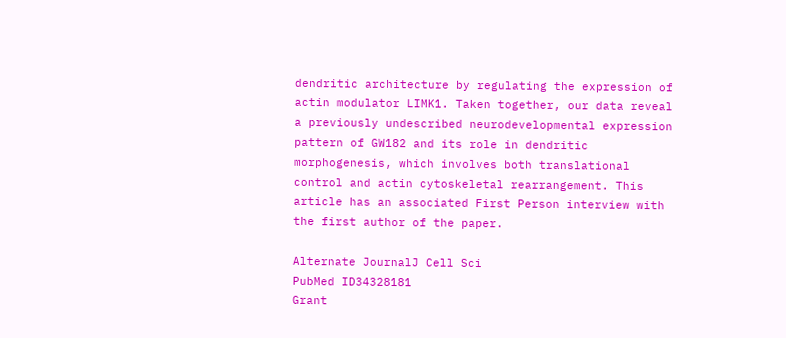dendritic architecture by regulating the expression of actin modulator LIMK1. Taken together, our data reveal a previously undescribed neurodevelopmental expression pattern of GW182 and its role in dendritic morphogenesis, which involves both translational control and actin cytoskeletal rearrangement. This article has an associated First Person interview with the first author of the paper.

Alternate JournalJ Cell Sci
PubMed ID34328181
Grant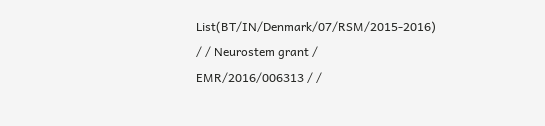List(BT/IN/Denmark/07/RSM/2015-2016) / / Neurostem grant /
EMR/2016/006313 / /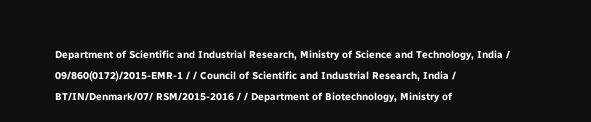Department of Scientific and Industrial Research, Ministry of Science and Technology, India /
09/860(0172)/2015-EMR-1 / / Council of Scientific and Industrial Research, India /
BT/IN/Denmark/07/ RSM/2015-2016 / / Department of Biotechnology, Ministry of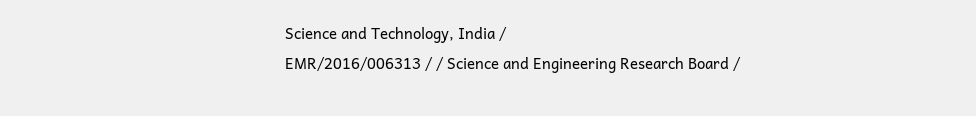Science and Technology, India /
EMR/2016/006313 / / Science and Engineering Research Board /